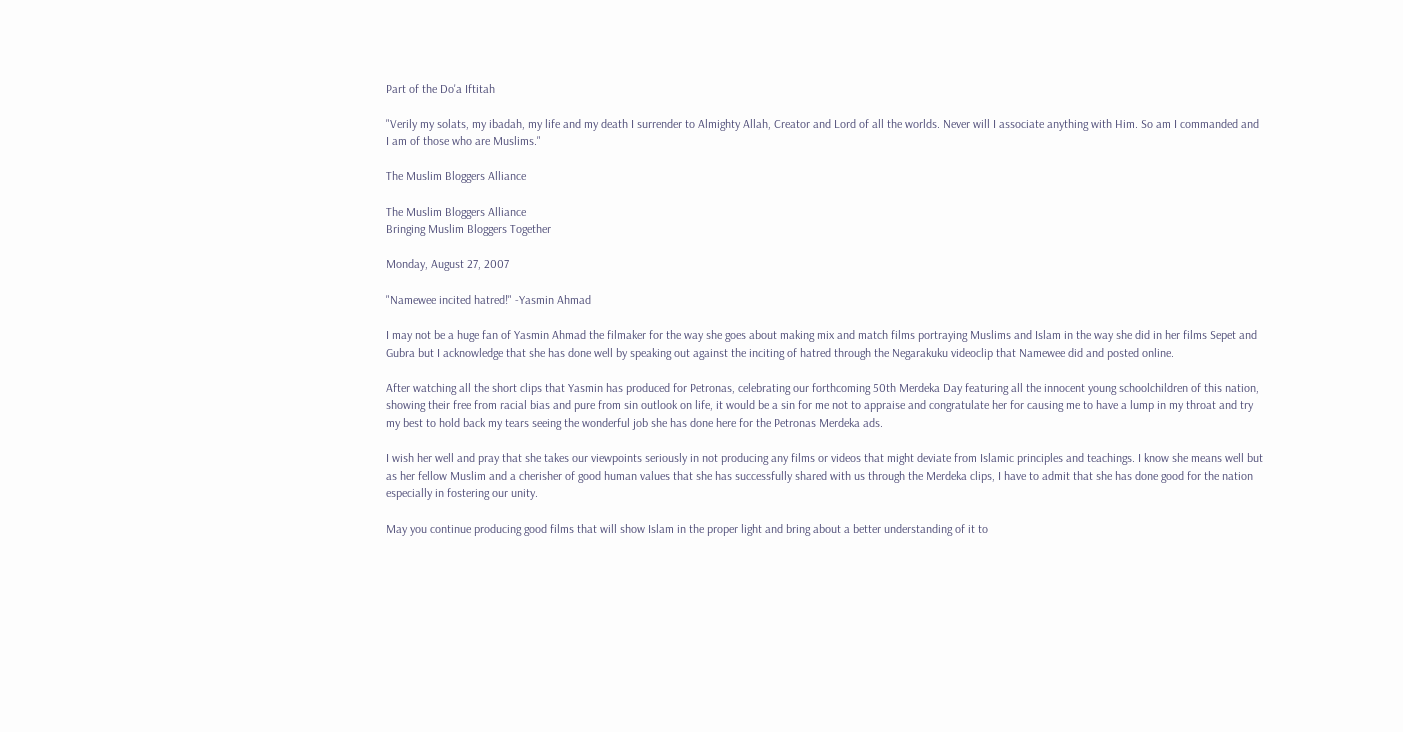Part of the Do'a Iftitah

"Verily my solats, my ibadah, my life and my death I surrender to Almighty Allah, Creator and Lord of all the worlds. Never will I associate anything with Him. So am I commanded and I am of those who are Muslims."

The Muslim Bloggers Alliance

The Muslim Bloggers Alliance
Bringing Muslim Bloggers Together

Monday, August 27, 2007

"Namewee incited hatred!" -Yasmin Ahmad

I may not be a huge fan of Yasmin Ahmad the filmaker for the way she goes about making mix and match films portraying Muslims and Islam in the way she did in her films Sepet and Gubra but I acknowledge that she has done well by speaking out against the inciting of hatred through the Negarakuku videoclip that Namewee did and posted online.

After watching all the short clips that Yasmin has produced for Petronas, celebrating our forthcoming 50th Merdeka Day featuring all the innocent young schoolchildren of this nation, showing their free from racial bias and pure from sin outlook on life, it would be a sin for me not to appraise and congratulate her for causing me to have a lump in my throat and try my best to hold back my tears seeing the wonderful job she has done here for the Petronas Merdeka ads.

I wish her well and pray that she takes our viewpoints seriously in not producing any films or videos that might deviate from Islamic principles and teachings. I know she means well but as her fellow Muslim and a cherisher of good human values that she has successfully shared with us through the Merdeka clips, I have to admit that she has done good for the nation especially in fostering our unity.

May you continue producing good films that will show Islam in the proper light and bring about a better understanding of it to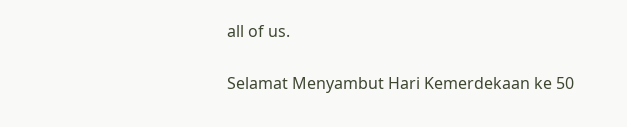all of us.

Selamat Menyambut Hari Kemerdekaan ke 50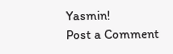Yasmin!
Post a Comment